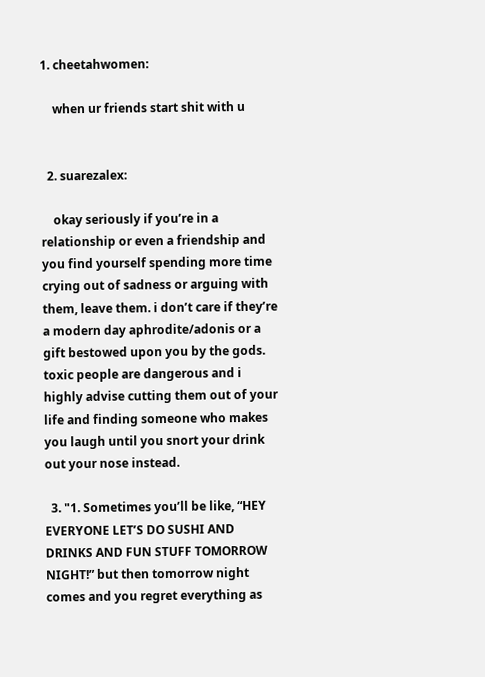1. cheetahwomen:

    when ur friends start shit with u


  2. suarezalex:

    okay seriously if you’re in a relationship or even a friendship and you find yourself spending more time crying out of sadness or arguing with them, leave them. i don’t care if they’re a modern day aphrodite/adonis or a gift bestowed upon you by the gods. toxic people are dangerous and i highly advise cutting them out of your life and finding someone who makes you laugh until you snort your drink out your nose instead.

  3. "1. Sometimes you’ll be like, “HEY EVERYONE LET’S DO SUSHI AND DRINKS AND FUN STUFF TOMORROW NIGHT!” but then tomorrow night comes and you regret everything as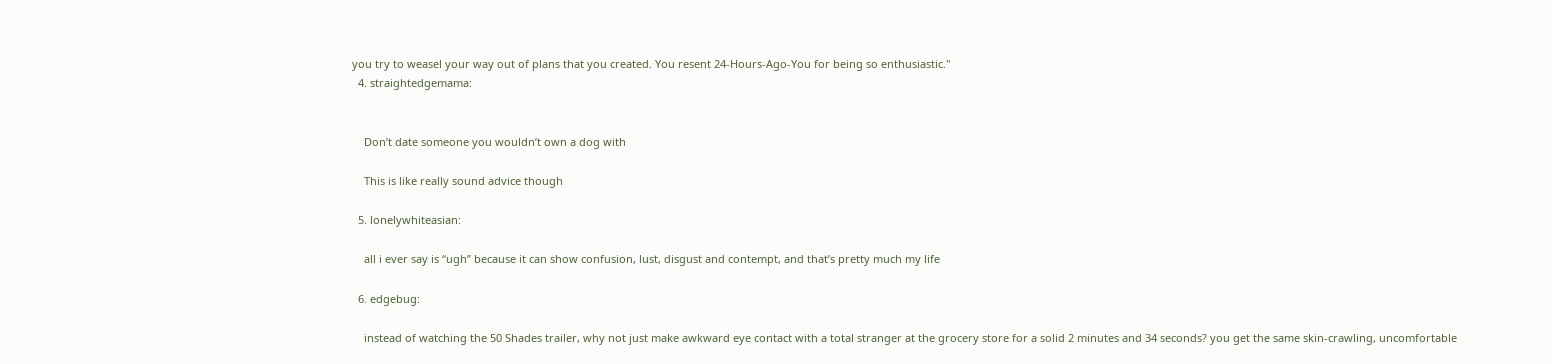you try to weasel your way out of plans that you created. You resent 24-Hours-Ago-You for being so enthusiastic."
  4. straightedgemama:


    Don’t date someone you wouldn’t own a dog with

    This is like really sound advice though

  5. lonelywhiteasian:

    all i ever say is “ugh” because it can show confusion, lust, disgust and contempt, and that’s pretty much my life

  6. edgebug:

    instead of watching the 50 Shades trailer, why not just make awkward eye contact with a total stranger at the grocery store for a solid 2 minutes and 34 seconds? you get the same skin-crawling, uncomfortable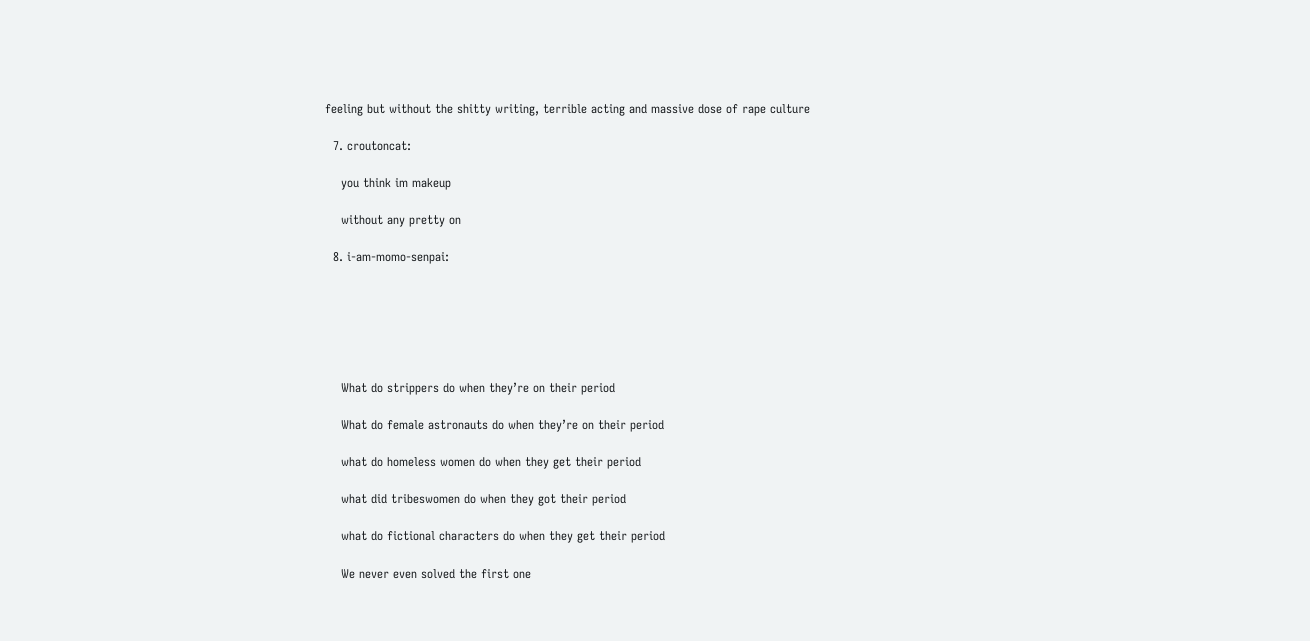feeling but without the shitty writing, terrible acting and massive dose of rape culture

  7. croutoncat:

    you think im makeup

    without any pretty on

  8. i-am-momo-senpai:






    What do strippers do when they’re on their period

    What do female astronauts do when they’re on their period

    what do homeless women do when they get their period

    what did tribeswomen do when they got their period

    what do fictional characters do when they get their period

    We never even solved the first one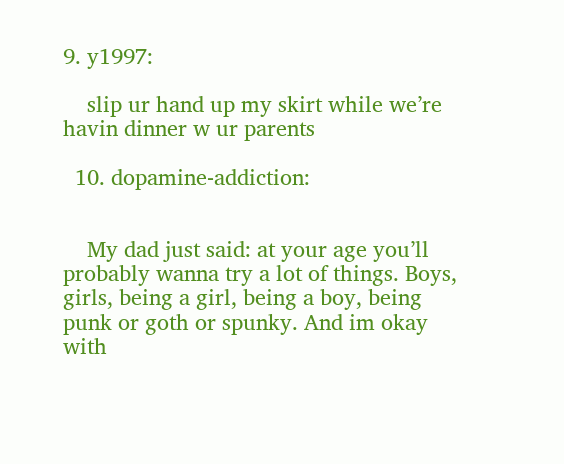9. y1997:

    slip ur hand up my skirt while we’re havin dinner w ur parents

  10. dopamine-addiction:


    My dad just said: at your age you’ll probably wanna try a lot of things. Boys, girls, being a girl, being a boy, being punk or goth or spunky. And im okay with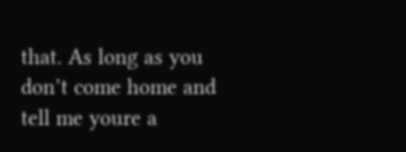that. As long as you don’t come home and tell me youre a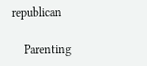republican

    Parenting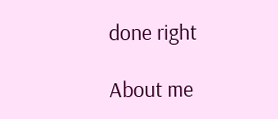done right

About me